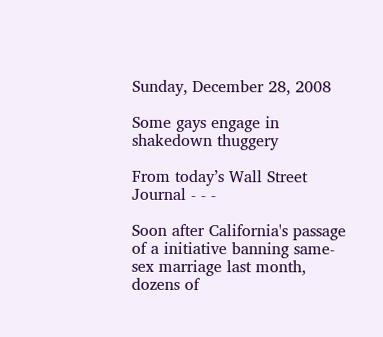Sunday, December 28, 2008

Some gays engage in shakedown thuggery

From today’s Wall Street Journal - - -

Soon after California's passage of a initiative banning same-sex marriage last month, dozens of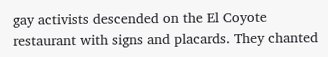gay activists descended on the El Coyote restaurant with signs and placards. They chanted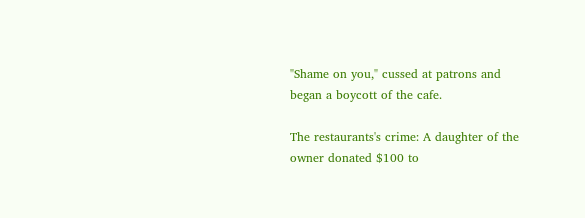"Shame on you," cussed at patrons and began a boycott of the cafe.

The restaurants's crime: A daughter of the owner donated $100 to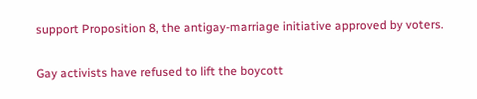support Proposition 8, the antigay-marriage initiative approved by voters.

Gay activists have refused to lift the boycott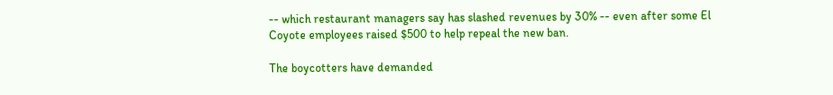-- which restaurant managers say has slashed revenues by 30% -- even after some El Coyote employees raised $500 to help repeal the new ban.

The boycotters have demanded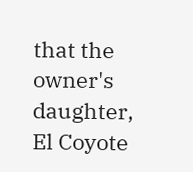that the owner's daughter, El Coyote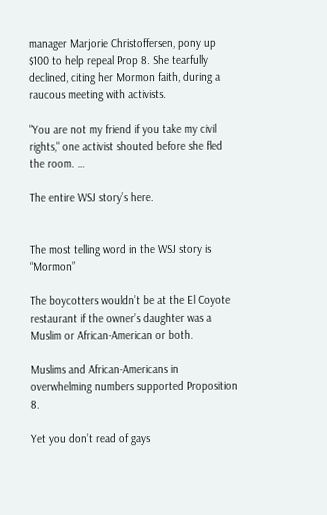manager Marjorie Christoffersen, pony up $100 to help repeal Prop 8. She tearfully declined, citing her Mormon faith, during a raucous meeting with activists.

"You are not my friend if you take my civil rights," one activist shouted before she fled the room. …

The entire WSJ story’s here.


The most telling word in the WSJ story is “Mormon”

The boycotters wouldn’t be at the El Coyote restaurant if the owner’s daughter was a Muslim or African-American or both.

Muslims and African-Americans in overwhelming numbers supported Proposition 8.

Yet you don’t read of gays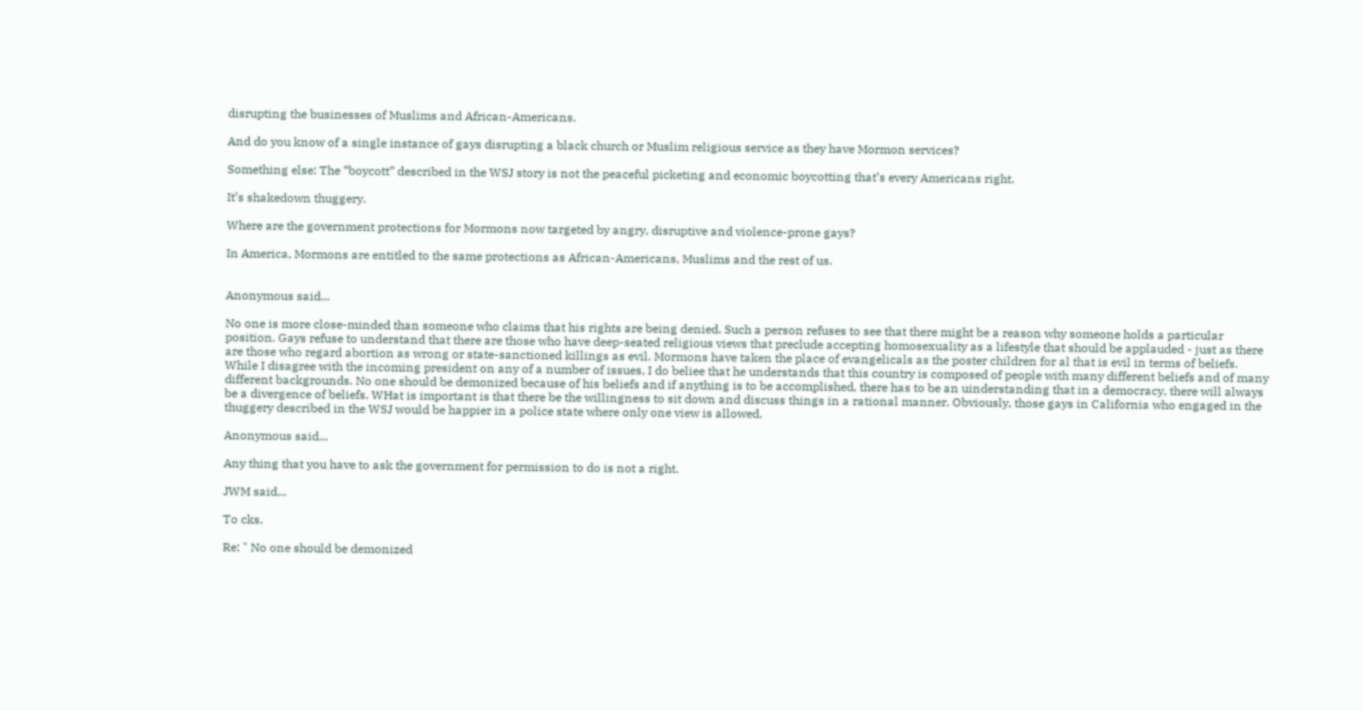disrupting the businesses of Muslims and African-Americans.

And do you know of a single instance of gays disrupting a black church or Muslim religious service as they have Mormon services?

Something else: The “boycott” described in the WSJ story is not the peaceful picketing and economic boycotting that’s every Americans right.

It’s shakedown thuggery.

Where are the government protections for Mormons now targeted by angry, disruptive and violence-prone gays?

In America, Mormons are entitled to the same protections as African-Americans, Muslims and the rest of us.


Anonymous said...

No one is more close-minded than someone who claims that his rights are being denied. Such a person refuses to see that there might be a reason why someone holds a particular position. Gays refuse to understand that there are those who have deep-seated religious views that preclude accepting homosexuality as a lifestyle that should be applauded - just as there are those who regard abortion as wrong or state-sanctioned killings as evil. Mormons have taken the place of evangelicals as the poster children for al that is evil in terms of beliefs.
While I disagree with the incoming president on any of a number of issues, I do beliee that he understands that this country is composed of people with many different beliefs and of many different backgrounds. No one should be demonized because of his beliefs and if anything is to be accomplished, there has to be an uinderstanding that in a democracy, there will always be a divergence of beliefs. WHat is important is that there be the willingness to sit down and discuss things in a rational manner. Obviously, those gays in California who engaged in the thuggery described in the WSJ would be happier in a police state where only one view is allowed.

Anonymous said...

Any thing that you have to ask the government for permission to do is not a right.

JWM said...

To cks,

Re: " No one should be demonized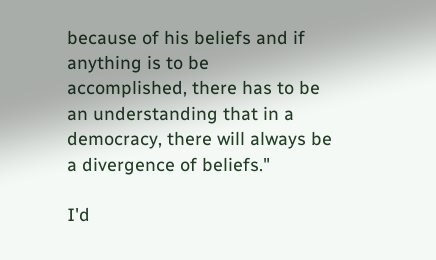because of his beliefs and if anything is to be accomplished, there has to be an understanding that in a democracy, there will always be a divergence of beliefs."

I'd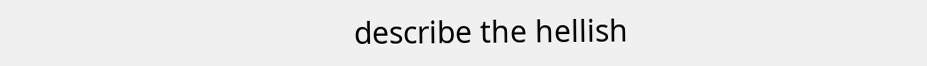describe the hellish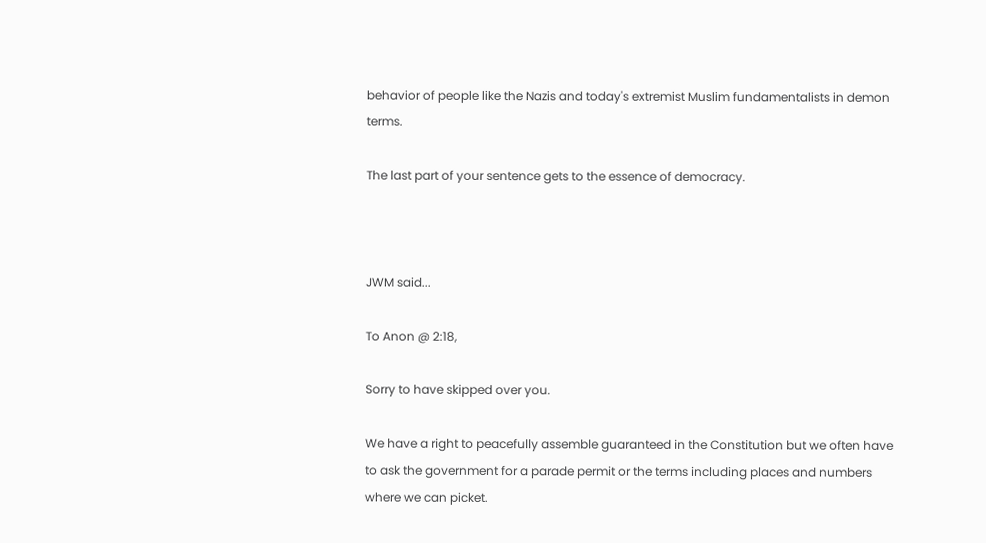behavior of people like the Nazis and today's extremist Muslim fundamentalists in demon terms.

The last part of your sentence gets to the essence of democracy.



JWM said...

To Anon @ 2:18,

Sorry to have skipped over you.

We have a right to peacefully assemble guaranteed in the Constitution but we often have to ask the government for a parade permit or the terms including places and numbers where we can picket.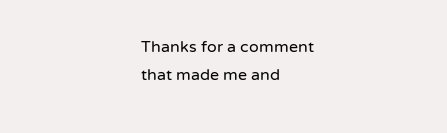Thanks for a comment that made me and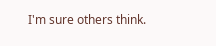I'm sure others think.